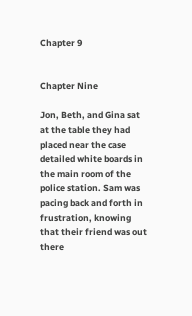Chapter 9


Chapter Nine

Jon, Beth, and Gina sat at the table they had placed near the case detailed white boards in the main room of the police station. Sam was pacing back and forth in frustration, knowing that their friend was out there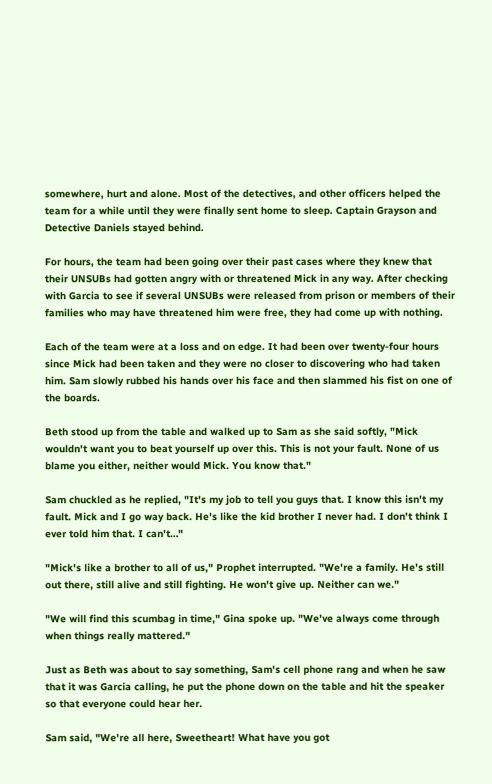somewhere, hurt and alone. Most of the detectives, and other officers helped the team for a while until they were finally sent home to sleep. Captain Grayson and Detective Daniels stayed behind.

For hours, the team had been going over their past cases where they knew that their UNSUBs had gotten angry with or threatened Mick in any way. After checking with Garcia to see if several UNSUBs were released from prison or members of their families who may have threatened him were free, they had come up with nothing.

Each of the team were at a loss and on edge. It had been over twenty-four hours since Mick had been taken and they were no closer to discovering who had taken him. Sam slowly rubbed his hands over his face and then slammed his fist on one of the boards.

Beth stood up from the table and walked up to Sam as she said softly, "Mick wouldn't want you to beat yourself up over this. This is not your fault. None of us blame you either, neither would Mick. You know that."

Sam chuckled as he replied, "It's my job to tell you guys that. I know this isn't my fault. Mick and I go way back. He's like the kid brother I never had. I don't think I ever told him that. I can't…"

"Mick's like a brother to all of us," Prophet interrupted. "We're a family. He's still out there, still alive and still fighting. He won't give up. Neither can we."

"We will find this scumbag in time," Gina spoke up. "We've always come through when things really mattered."

Just as Beth was about to say something, Sam's cell phone rang and when he saw that it was Garcia calling, he put the phone down on the table and hit the speaker so that everyone could hear her.

Sam said, "We're all here, Sweetheart! What have you got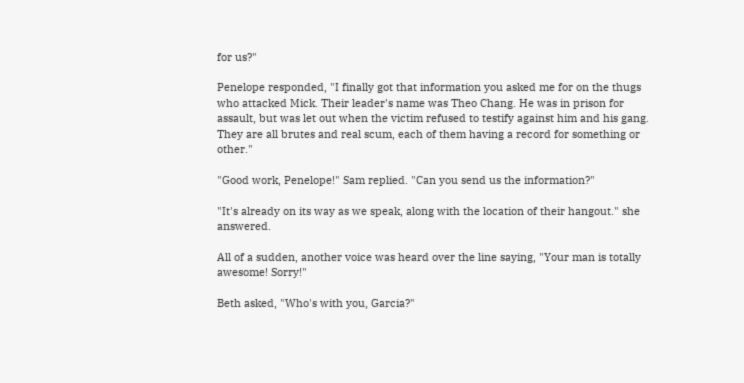for us?"

Penelope responded, "I finally got that information you asked me for on the thugs who attacked Mick. Their leader's name was Theo Chang. He was in prison for assault, but was let out when the victim refused to testify against him and his gang. They are all brutes and real scum, each of them having a record for something or other."

"Good work, Penelope!" Sam replied. "Can you send us the information?"

"It's already on its way as we speak, along with the location of their hangout." she answered.

All of a sudden, another voice was heard over the line saying, "Your man is totally awesome! Sorry!"

Beth asked, "Who's with you, Garcia?"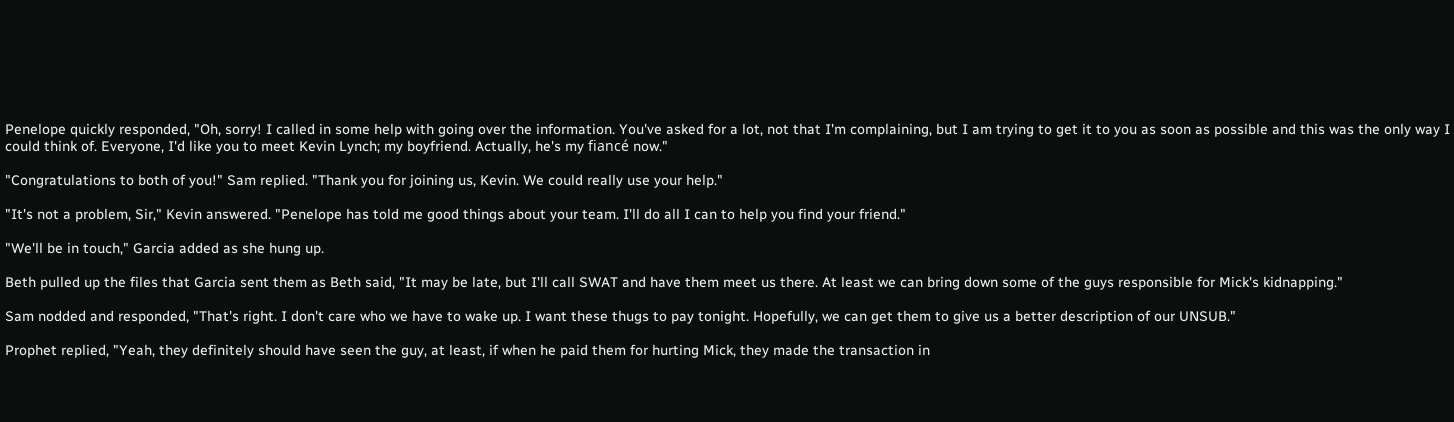Penelope quickly responded, "Oh, sorry! I called in some help with going over the information. You've asked for a lot, not that I'm complaining, but I am trying to get it to you as soon as possible and this was the only way I could think of. Everyone, I'd like you to meet Kevin Lynch; my boyfriend. Actually, he's my fiancé now."

"Congratulations to both of you!" Sam replied. "Thank you for joining us, Kevin. We could really use your help."

"It's not a problem, Sir," Kevin answered. "Penelope has told me good things about your team. I'll do all I can to help you find your friend."

"We'll be in touch," Garcia added as she hung up.

Beth pulled up the files that Garcia sent them as Beth said, "It may be late, but I'll call SWAT and have them meet us there. At least we can bring down some of the guys responsible for Mick's kidnapping."

Sam nodded and responded, "That's right. I don't care who we have to wake up. I want these thugs to pay tonight. Hopefully, we can get them to give us a better description of our UNSUB."

Prophet replied, "Yeah, they definitely should have seen the guy, at least, if when he paid them for hurting Mick, they made the transaction in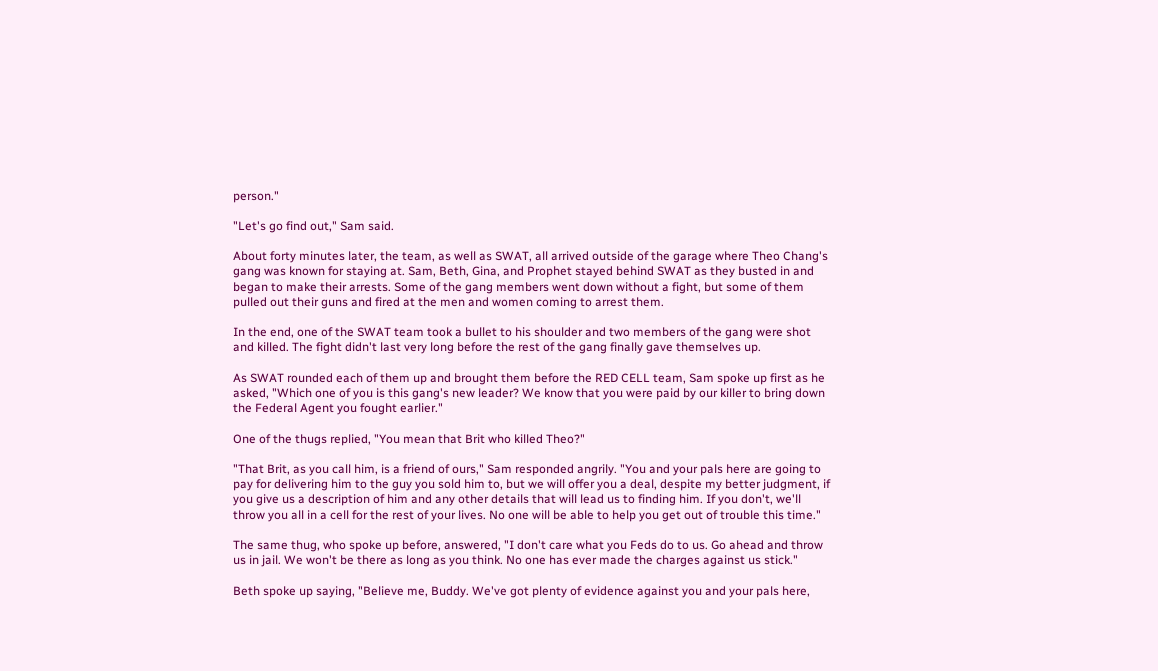person."

"Let's go find out," Sam said.

About forty minutes later, the team, as well as SWAT, all arrived outside of the garage where Theo Chang's gang was known for staying at. Sam, Beth, Gina, and Prophet stayed behind SWAT as they busted in and began to make their arrests. Some of the gang members went down without a fight, but some of them pulled out their guns and fired at the men and women coming to arrest them.

In the end, one of the SWAT team took a bullet to his shoulder and two members of the gang were shot and killed. The fight didn't last very long before the rest of the gang finally gave themselves up.

As SWAT rounded each of them up and brought them before the RED CELL team, Sam spoke up first as he asked, "Which one of you is this gang's new leader? We know that you were paid by our killer to bring down the Federal Agent you fought earlier."

One of the thugs replied, "You mean that Brit who killed Theo?"

"That Brit, as you call him, is a friend of ours," Sam responded angrily. "You and your pals here are going to pay for delivering him to the guy you sold him to, but we will offer you a deal, despite my better judgment, if you give us a description of him and any other details that will lead us to finding him. If you don't, we'll throw you all in a cell for the rest of your lives. No one will be able to help you get out of trouble this time."

The same thug, who spoke up before, answered, "I don't care what you Feds do to us. Go ahead and throw us in jail. We won't be there as long as you think. No one has ever made the charges against us stick."

Beth spoke up saying, "Believe me, Buddy. We've got plenty of evidence against you and your pals here,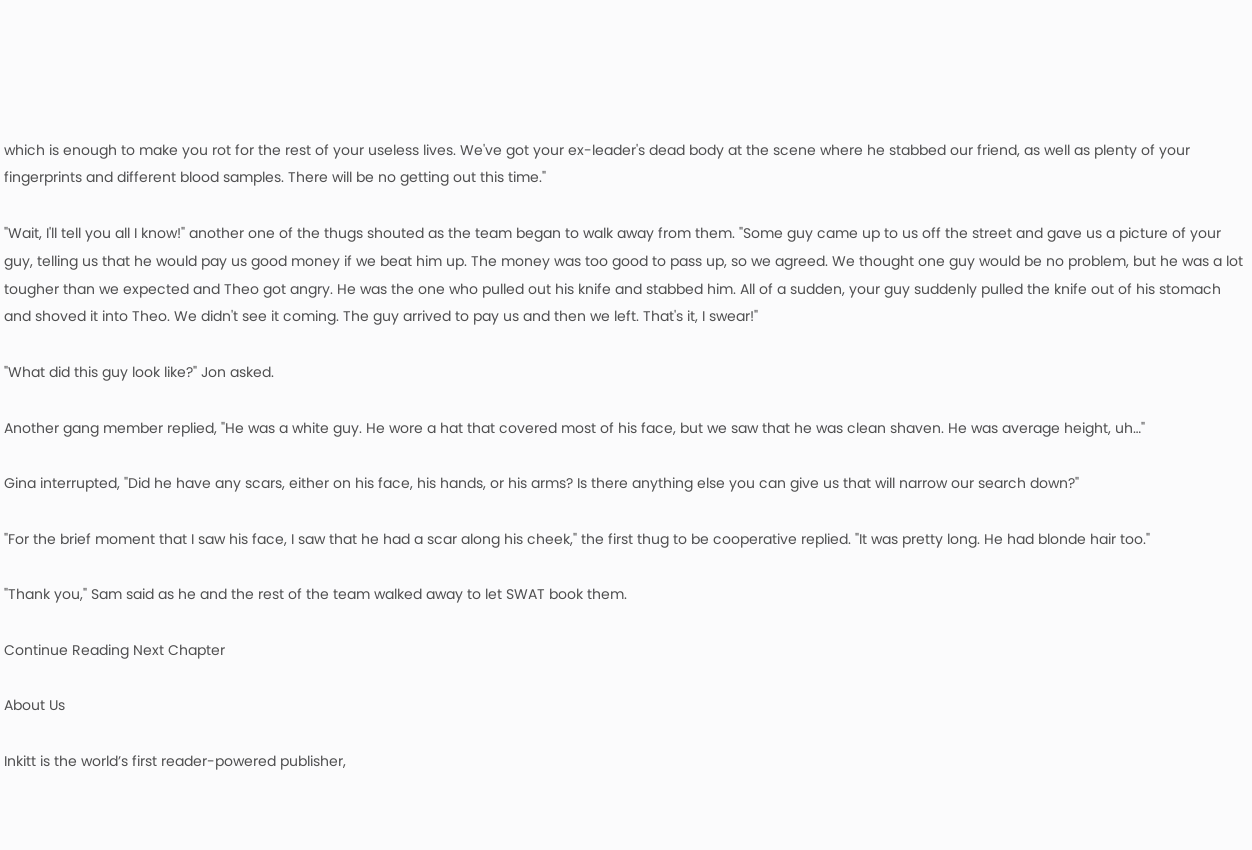which is enough to make you rot for the rest of your useless lives. We've got your ex-leader's dead body at the scene where he stabbed our friend, as well as plenty of your fingerprints and different blood samples. There will be no getting out this time."

"Wait, I'll tell you all I know!" another one of the thugs shouted as the team began to walk away from them. "Some guy came up to us off the street and gave us a picture of your guy, telling us that he would pay us good money if we beat him up. The money was too good to pass up, so we agreed. We thought one guy would be no problem, but he was a lot tougher than we expected and Theo got angry. He was the one who pulled out his knife and stabbed him. All of a sudden, your guy suddenly pulled the knife out of his stomach and shoved it into Theo. We didn't see it coming. The guy arrived to pay us and then we left. That's it, I swear!"

"What did this guy look like?" Jon asked.

Another gang member replied, "He was a white guy. He wore a hat that covered most of his face, but we saw that he was clean shaven. He was average height, uh…"

Gina interrupted, "Did he have any scars, either on his face, his hands, or his arms? Is there anything else you can give us that will narrow our search down?"

"For the brief moment that I saw his face, I saw that he had a scar along his cheek," the first thug to be cooperative replied. "It was pretty long. He had blonde hair too."

"Thank you," Sam said as he and the rest of the team walked away to let SWAT book them.

Continue Reading Next Chapter

About Us

Inkitt is the world’s first reader-powered publisher,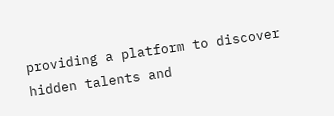providing a platform to discover hidden talents and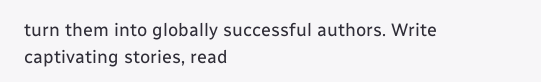turn them into globally successful authors. Write captivating stories, read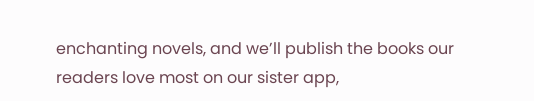enchanting novels, and we’ll publish the books our readers love most on our sister app,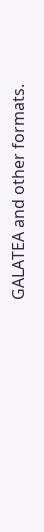GALATEA and other formats.